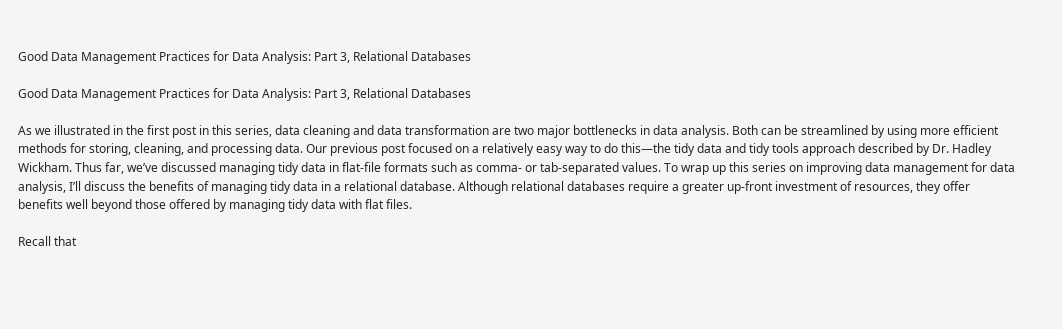Good Data Management Practices for Data Analysis: Part 3, Relational Databases

Good Data Management Practices for Data Analysis: Part 3, Relational Databases

As we illustrated in the first post in this series, data cleaning and data transformation are two major bottlenecks in data analysis. Both can be streamlined by using more efficient methods for storing, cleaning, and processing data. Our previous post focused on a relatively easy way to do this—the tidy data and tidy tools approach described by Dr. Hadley Wickham. Thus far, we’ve discussed managing tidy data in flat-file formats such as comma- or tab-separated values. To wrap up this series on improving data management for data analysis, I’ll discuss the benefits of managing tidy data in a relational database. Although relational databases require a greater up-front investment of resources, they offer benefits well beyond those offered by managing tidy data with flat files.

Recall that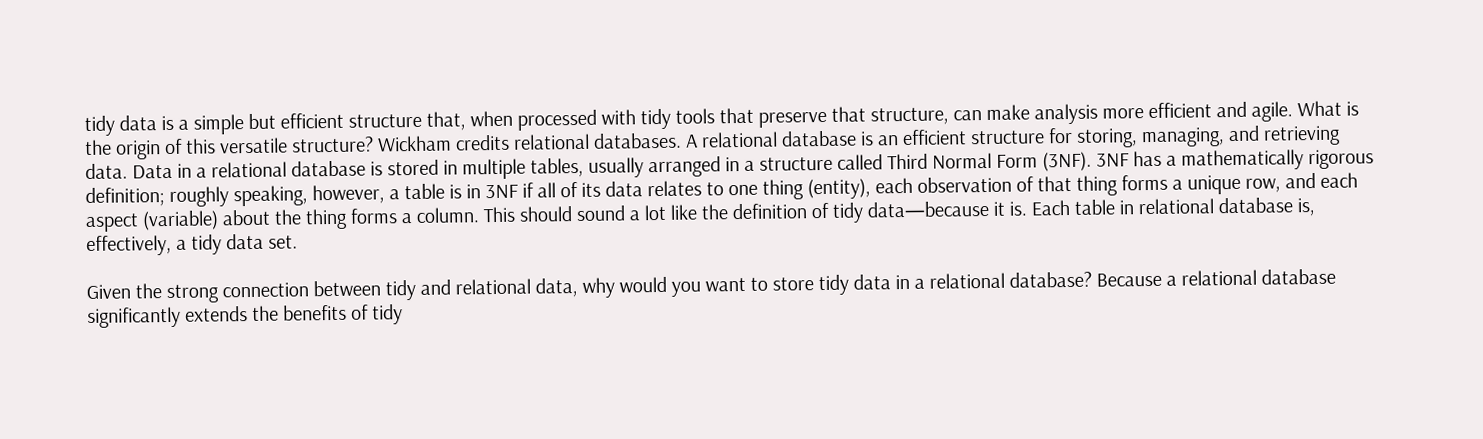tidy data is a simple but efficient structure that, when processed with tidy tools that preserve that structure, can make analysis more efficient and agile. What is the origin of this versatile structure? Wickham credits relational databases. A relational database is an efficient structure for storing, managing, and retrieving data. Data in a relational database is stored in multiple tables, usually arranged in a structure called Third Normal Form (3NF). 3NF has a mathematically rigorous definition; roughly speaking, however, a table is in 3NF if all of its data relates to one thing (entity), each observation of that thing forms a unique row, and each aspect (variable) about the thing forms a column. This should sound a lot like the definition of tidy data—because it is. Each table in relational database is, effectively, a tidy data set.

Given the strong connection between tidy and relational data, why would you want to store tidy data in a relational database? Because a relational database significantly extends the benefits of tidy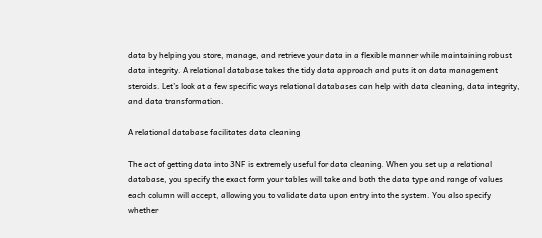data by helping you store, manage, and retrieve your data in a flexible manner while maintaining robust data integrity. A relational database takes the tidy data approach and puts it on data management steroids. Let’s look at a few specific ways relational databases can help with data cleaning, data integrity, and data transformation.

A relational database facilitates data cleaning

The act of getting data into 3NF is extremely useful for data cleaning. When you set up a relational database, you specify the exact form your tables will take and both the data type and range of values each column will accept, allowing you to validate data upon entry into the system. You also specify whether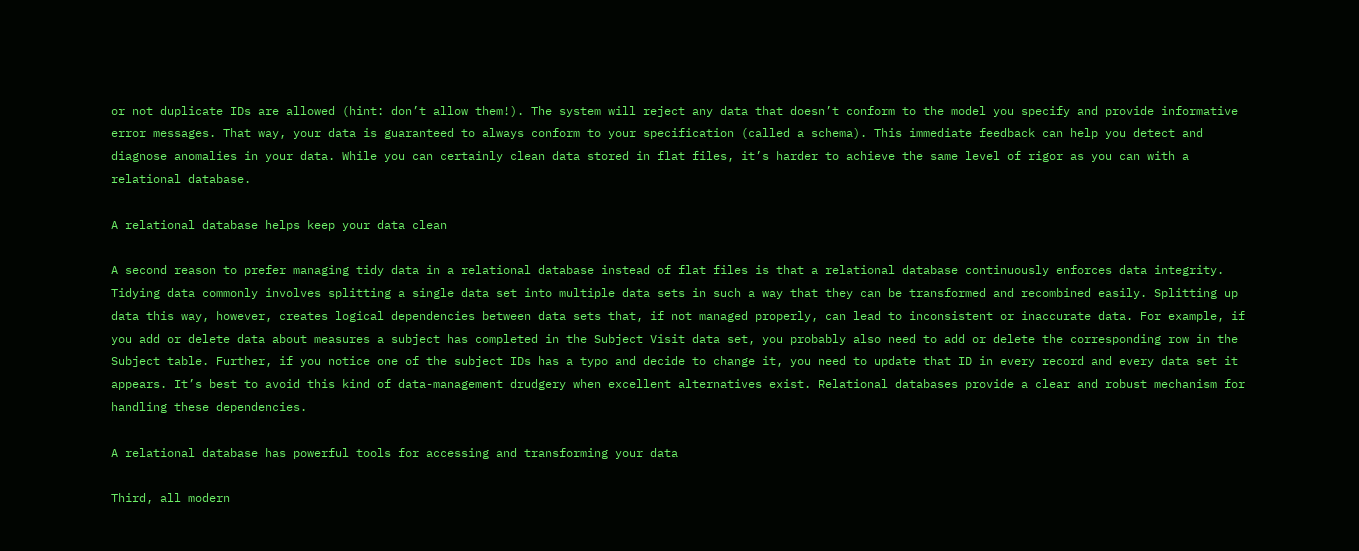or not duplicate IDs are allowed (hint: don’t allow them!). The system will reject any data that doesn’t conform to the model you specify and provide informative error messages. That way, your data is guaranteed to always conform to your specification (called a schema). This immediate feedback can help you detect and diagnose anomalies in your data. While you can certainly clean data stored in flat files, it’s harder to achieve the same level of rigor as you can with a relational database.

A relational database helps keep your data clean

A second reason to prefer managing tidy data in a relational database instead of flat files is that a relational database continuously enforces data integrity. Tidying data commonly involves splitting a single data set into multiple data sets in such a way that they can be transformed and recombined easily. Splitting up data this way, however, creates logical dependencies between data sets that, if not managed properly, can lead to inconsistent or inaccurate data. For example, if you add or delete data about measures a subject has completed in the Subject Visit data set, you probably also need to add or delete the corresponding row in the Subject table. Further, if you notice one of the subject IDs has a typo and decide to change it, you need to update that ID in every record and every data set it appears. It’s best to avoid this kind of data-management drudgery when excellent alternatives exist. Relational databases provide a clear and robust mechanism for handling these dependencies.

A relational database has powerful tools for accessing and transforming your data

Third, all modern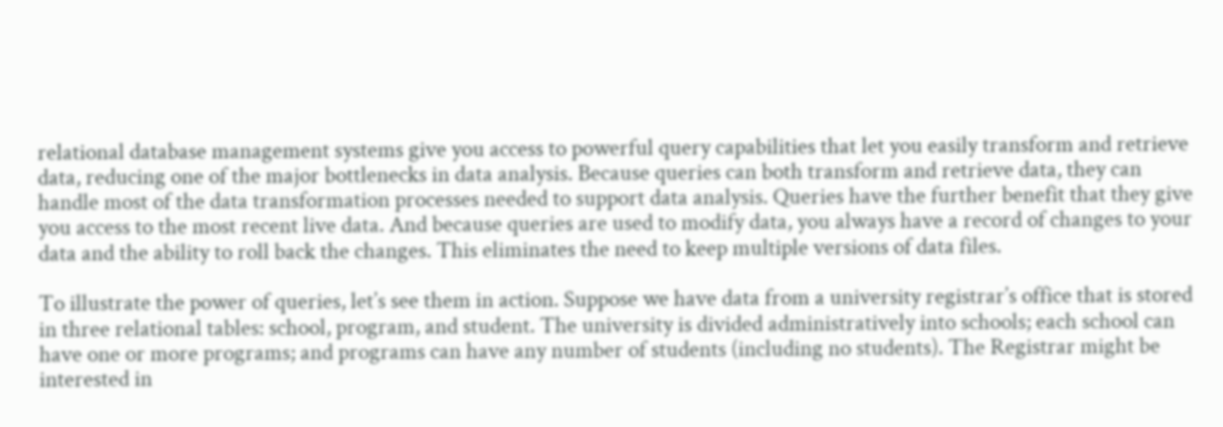relational database management systems give you access to powerful query capabilities that let you easily transform and retrieve data, reducing one of the major bottlenecks in data analysis. Because queries can both transform and retrieve data, they can handle most of the data transformation processes needed to support data analysis. Queries have the further benefit that they give you access to the most recent live data. And because queries are used to modify data, you always have a record of changes to your data and the ability to roll back the changes. This eliminates the need to keep multiple versions of data files.

To illustrate the power of queries, let’s see them in action. Suppose we have data from a university registrar’s office that is stored in three relational tables: school, program, and student. The university is divided administratively into schools; each school can have one or more programs; and programs can have any number of students (including no students). The Registrar might be interested in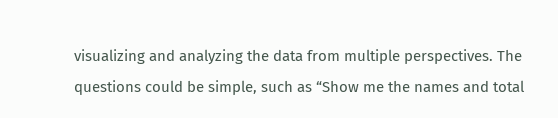visualizing and analyzing the data from multiple perspectives. The questions could be simple, such as “Show me the names and total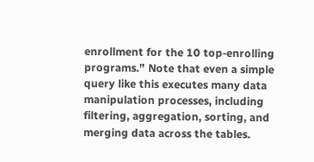enrollment for the 10 top-enrolling programs.” Note that even a simple query like this executes many data manipulation processes, including filtering, aggregation, sorting, and merging data across the tables.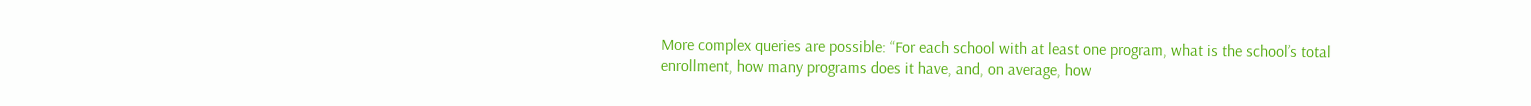More complex queries are possible: “For each school with at least one program, what is the school’s total enrollment, how many programs does it have, and, on average, how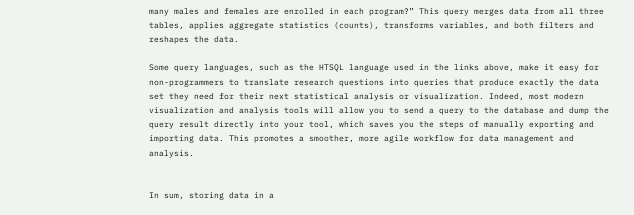many males and females are enrolled in each program?” This query merges data from all three tables, applies aggregate statistics (counts), transforms variables, and both filters and reshapes the data.

Some query languages, such as the HTSQL language used in the links above, make it easy for non-programmers to translate research questions into queries that produce exactly the data set they need for their next statistical analysis or visualization. Indeed, most modern visualization and analysis tools will allow you to send a query to the database and dump the query result directly into your tool, which saves you the steps of manually exporting and importing data. This promotes a smoother, more agile workflow for data management and analysis.


In sum, storing data in a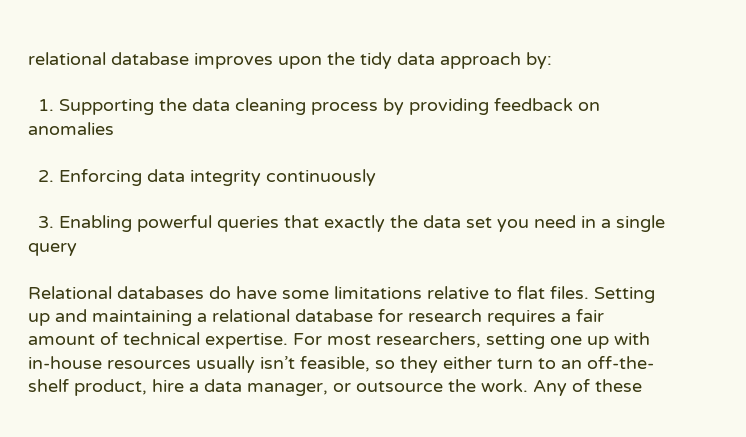relational database improves upon the tidy data approach by:

  1. Supporting the data cleaning process by providing feedback on anomalies

  2. Enforcing data integrity continuously

  3. Enabling powerful queries that exactly the data set you need in a single query

Relational databases do have some limitations relative to flat files. Setting up and maintaining a relational database for research requires a fair amount of technical expertise. For most researchers, setting one up with in-house resources usually isn’t feasible, so they either turn to an off-the-shelf product, hire a data manager, or outsource the work. Any of these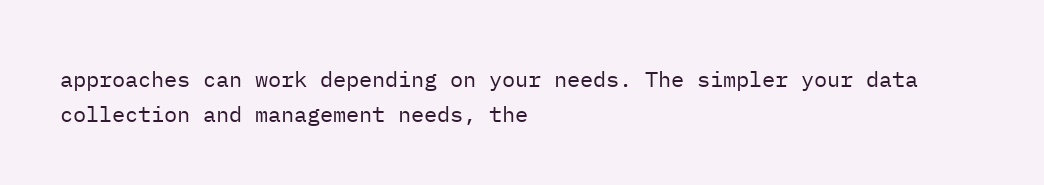approaches can work depending on your needs. The simpler your data collection and management needs, the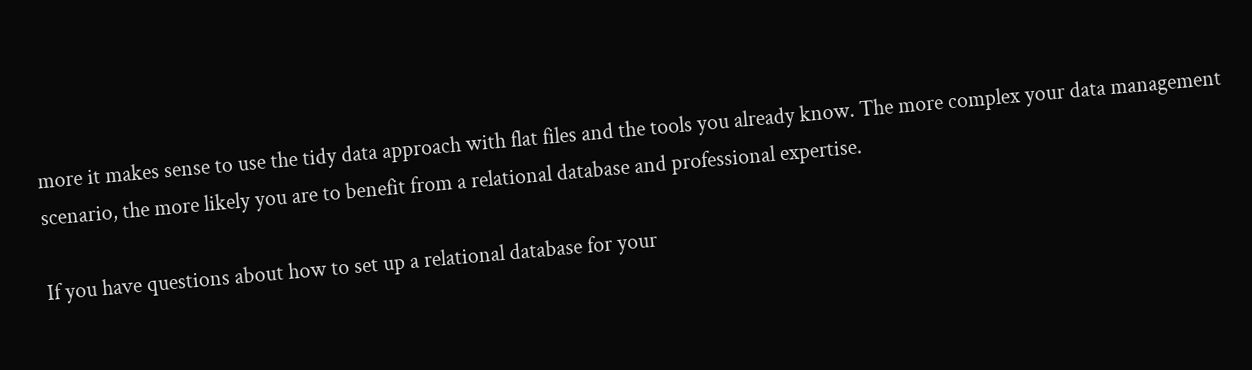more it makes sense to use the tidy data approach with flat files and the tools you already know. The more complex your data management scenario, the more likely you are to benefit from a relational database and professional expertise.

If you have questions about how to set up a relational database for your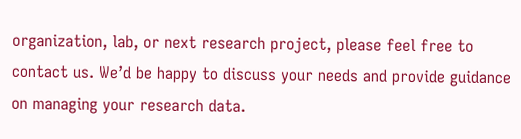organization, lab, or next research project, please feel free to contact us. We’d be happy to discuss your needs and provide guidance on managing your research data.